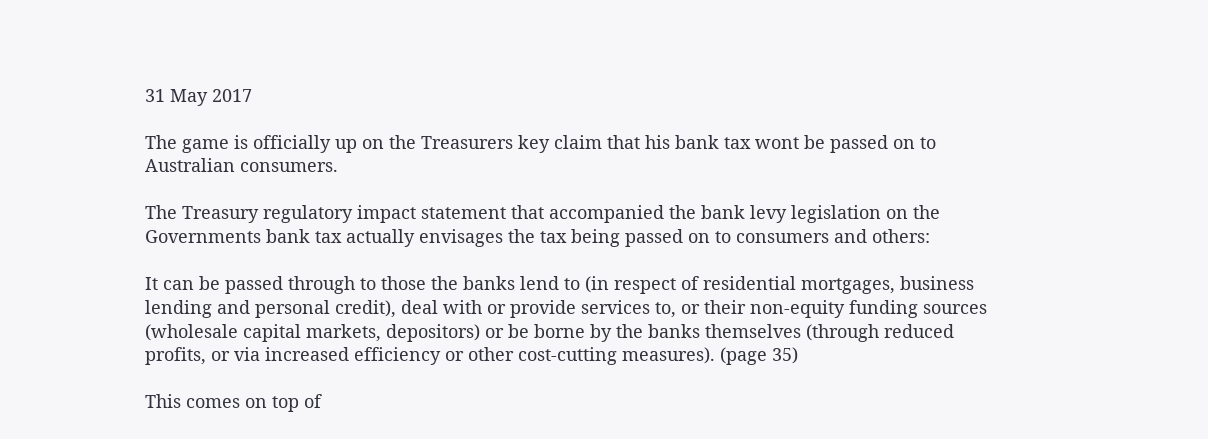31 May 2017

The game is officially up on the Treasurers key claim that his bank tax wont be passed on to Australian consumers.

The Treasury regulatory impact statement that accompanied the bank levy legislation on the Governments bank tax actually envisages the tax being passed on to consumers and others:

It can be passed through to those the banks lend to (in respect of residential mortgages, business lending and personal credit), deal with or provide services to, or their non-equity funding sources (wholesale capital markets, depositors) or be borne by the banks themselves (through reduced profits, or via increased efficiency or other cost-cutting measures). (page 35)

This comes on top of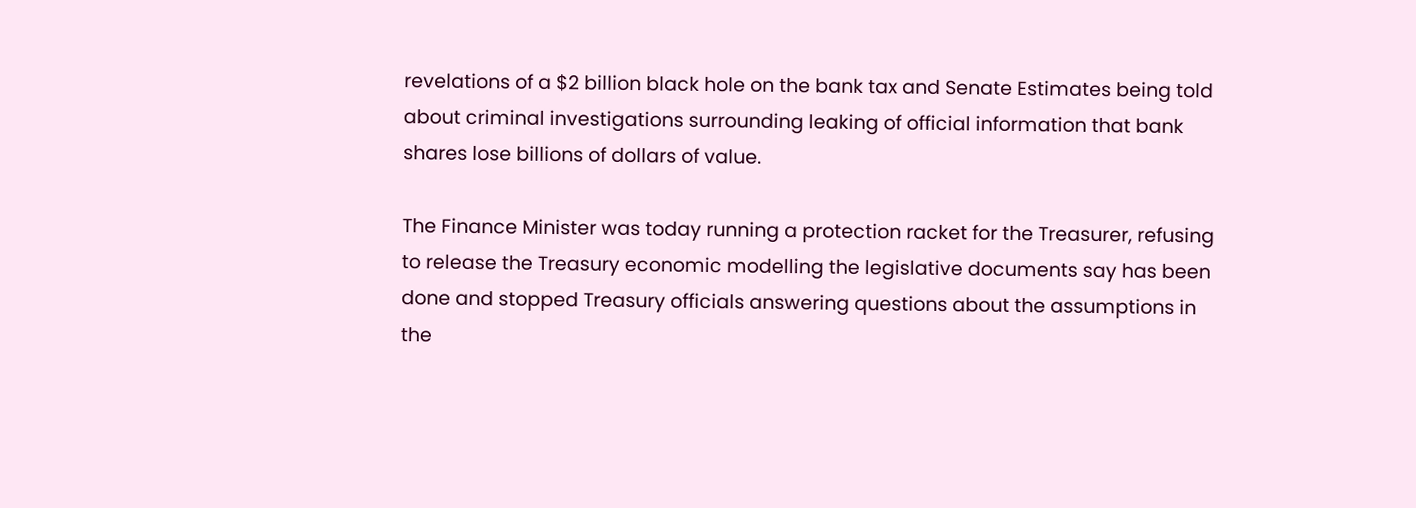revelations of a $2 billion black hole on the bank tax and Senate Estimates being told about criminal investigations surrounding leaking of official information that bank shares lose billions of dollars of value.

The Finance Minister was today running a protection racket for the Treasurer, refusing to release the Treasury economic modelling the legislative documents say has been done and stopped Treasury officials answering questions about the assumptions in the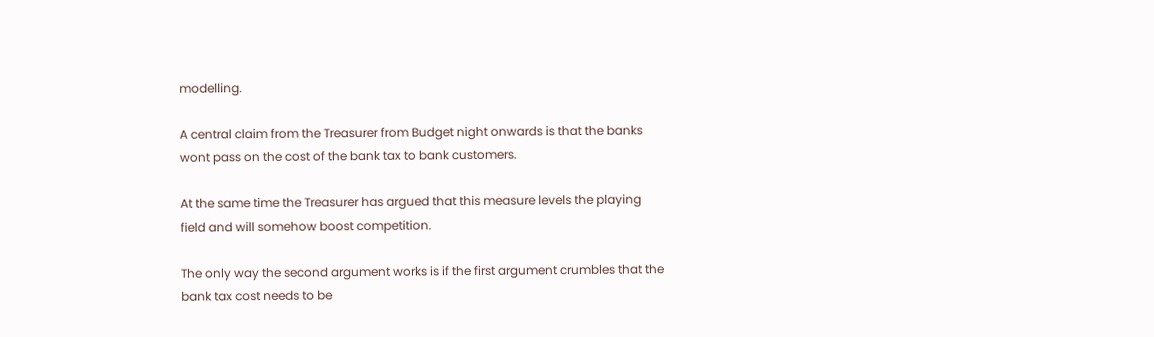modelling.

A central claim from the Treasurer from Budget night onwards is that the banks wont pass on the cost of the bank tax to bank customers.

At the same time the Treasurer has argued that this measure levels the playing field and will somehow boost competition.

The only way the second argument works is if the first argument crumbles that the bank tax cost needs to be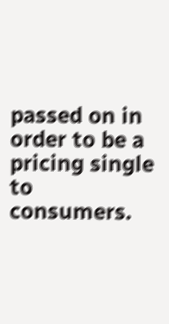passed on in order to be a pricing single to consumers.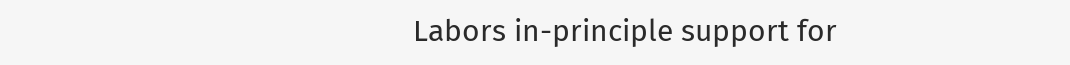Labors in-principle support for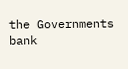the Governments bank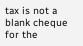tax is not a blank cheque for the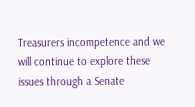Treasurers incompetence and we will continue to explore these issues through a Senate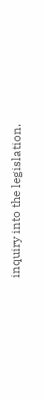inquiry into the legislation.